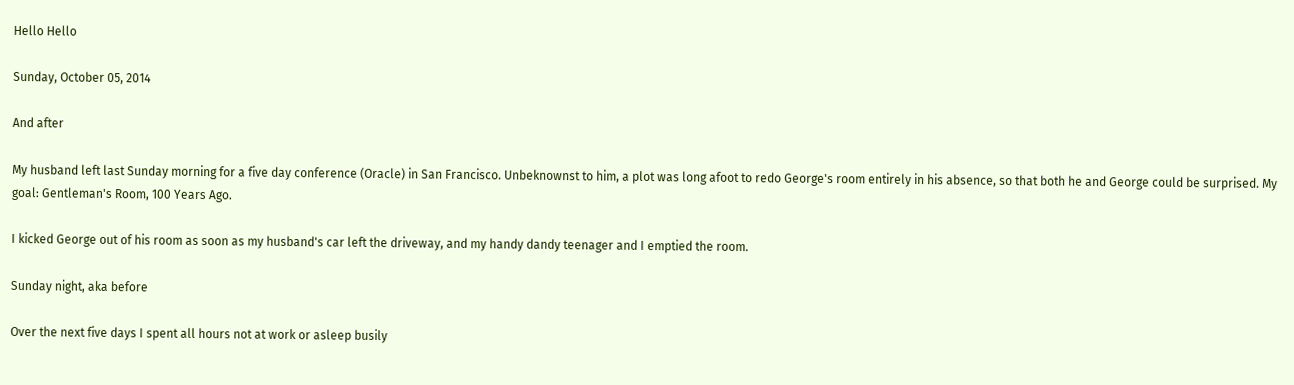Hello Hello

Sunday, October 05, 2014

And after

My husband left last Sunday morning for a five day conference (Oracle) in San Francisco. Unbeknownst to him, a plot was long afoot to redo George's room entirely in his absence, so that both he and George could be surprised. My goal: Gentleman's Room, 100 Years Ago.

I kicked George out of his room as soon as my husband's car left the driveway, and my handy dandy teenager and I emptied the room.

Sunday night, aka before

Over the next five days I spent all hours not at work or asleep busily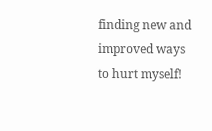finding new and improved ways to hurt myself!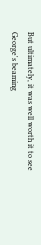But ultimately, it was well worth it to see George's beaming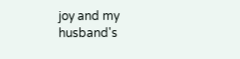joy and my husband's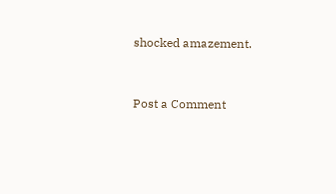shocked amazement.


Post a Comment